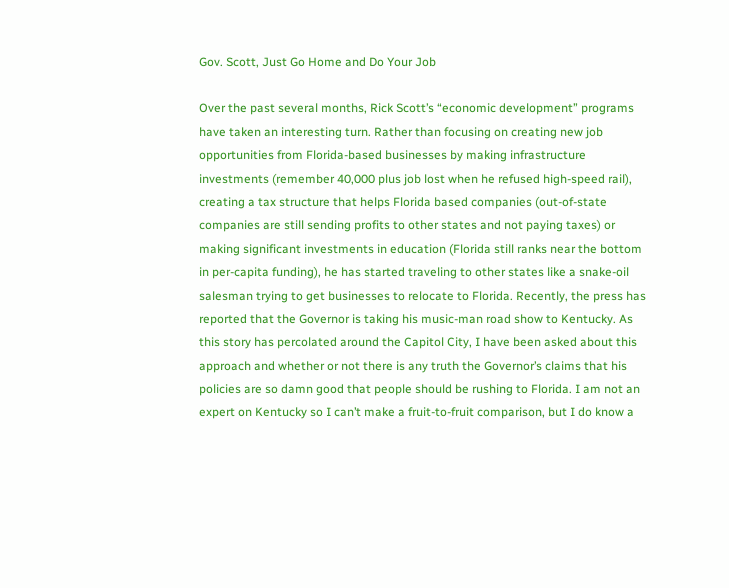Gov. Scott, Just Go Home and Do Your Job

Over the past several months, Rick Scott’s “economic development” programs have taken an interesting turn. Rather than focusing on creating new job opportunities from Florida-based businesses by making infrastructure investments (remember 40,000 plus job lost when he refused high-speed rail), creating a tax structure that helps Florida based companies (out-of-state companies are still sending profits to other states and not paying taxes) or making significant investments in education (Florida still ranks near the bottom in per-capita funding), he has started traveling to other states like a snake-oil salesman trying to get businesses to relocate to Florida. Recently, the press has reported that the Governor is taking his music-man road show to Kentucky. As this story has percolated around the Capitol City, I have been asked about this approach and whether or not there is any truth the Governor’s claims that his policies are so damn good that people should be rushing to Florida. I am not an expert on Kentucky so I can’t make a fruit-to-fruit comparison, but I do know a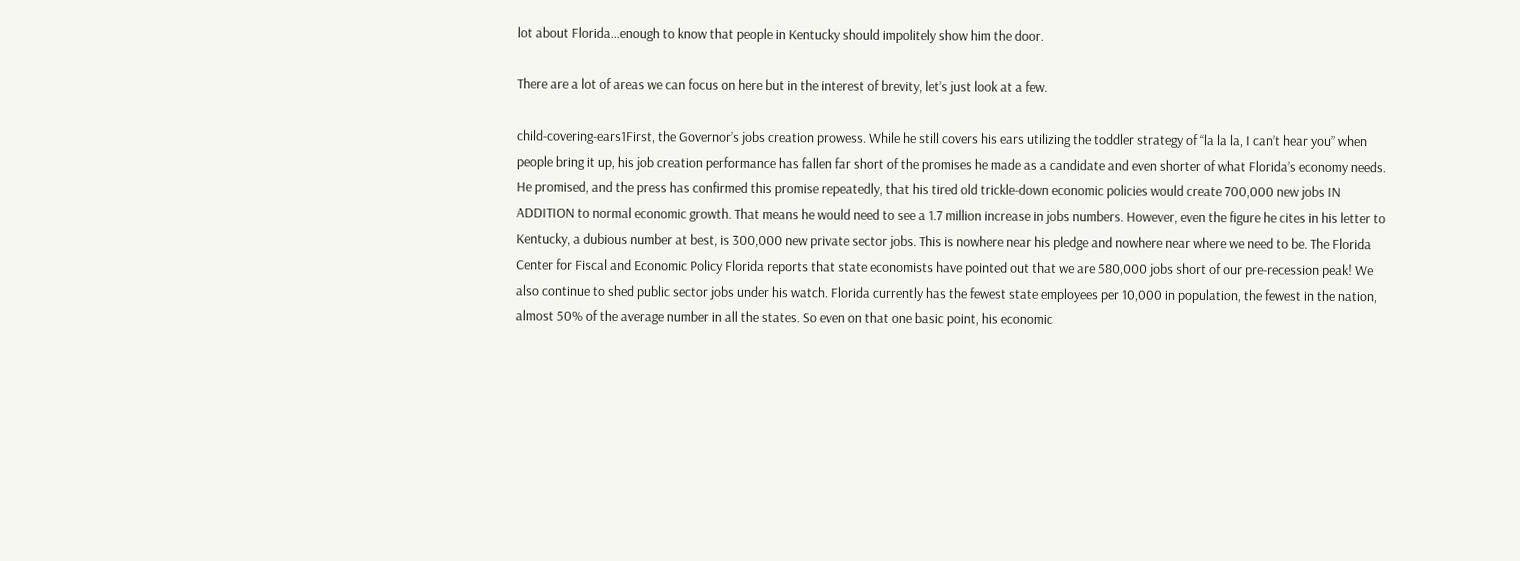lot about Florida…enough to know that people in Kentucky should impolitely show him the door.

There are a lot of areas we can focus on here but in the interest of brevity, let’s just look at a few.

child-covering-ears1First, the Governor’s jobs creation prowess. While he still covers his ears utilizing the toddler strategy of “la la la, I can’t hear you” when people bring it up, his job creation performance has fallen far short of the promises he made as a candidate and even shorter of what Florida’s economy needs. He promised, and the press has confirmed this promise repeatedly, that his tired old trickle-down economic policies would create 700,000 new jobs IN ADDITION to normal economic growth. That means he would need to see a 1.7 million increase in jobs numbers. However, even the figure he cites in his letter to Kentucky, a dubious number at best, is 300,000 new private sector jobs. This is nowhere near his pledge and nowhere near where we need to be. The Florida Center for Fiscal and Economic Policy Florida reports that state economists have pointed out that we are 580,000 jobs short of our pre-recession peak! We also continue to shed public sector jobs under his watch. Florida currently has the fewest state employees per 10,000 in population, the fewest in the nation, almost 50% of the average number in all the states. So even on that one basic point, his economic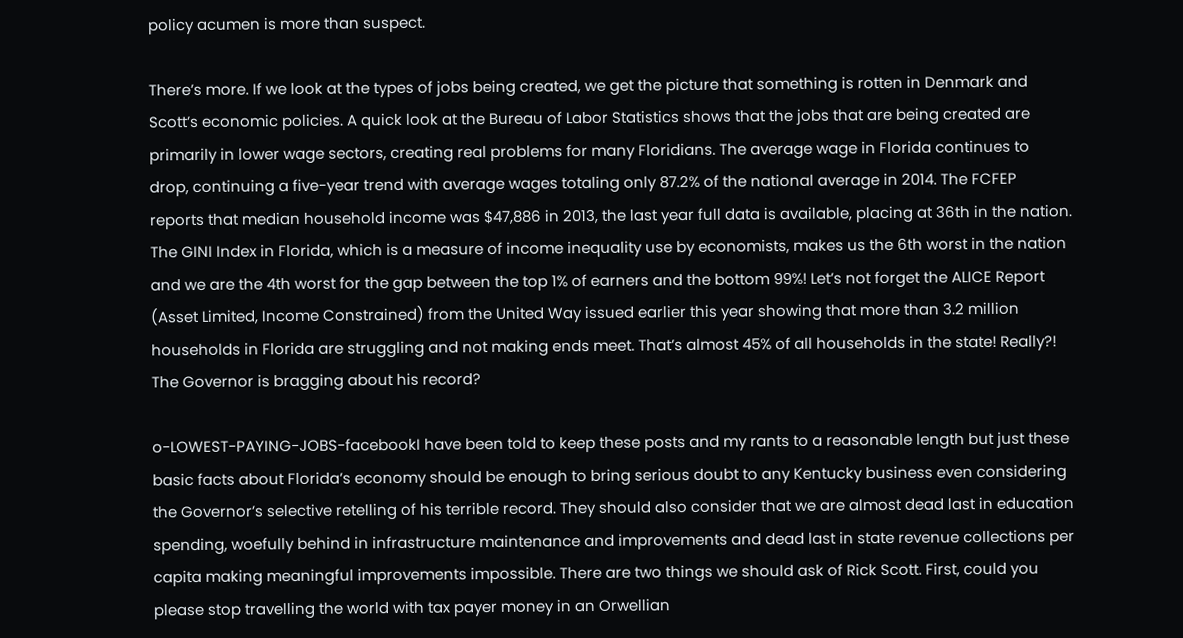policy acumen is more than suspect.

There’s more. If we look at the types of jobs being created, we get the picture that something is rotten in Denmark and Scott’s economic policies. A quick look at the Bureau of Labor Statistics shows that the jobs that are being created are primarily in lower wage sectors, creating real problems for many Floridians. The average wage in Florida continues to drop, continuing a five-year trend with average wages totaling only 87.2% of the national average in 2014. The FCFEP reports that median household income was $47,886 in 2013, the last year full data is available, placing at 36th in the nation. The GINI Index in Florida, which is a measure of income inequality use by economists, makes us the 6th worst in the nation and we are the 4th worst for the gap between the top 1% of earners and the bottom 99%! Let’s not forget the ALICE Report (Asset Limited, Income Constrained) from the United Way issued earlier this year showing that more than 3.2 million households in Florida are struggling and not making ends meet. That’s almost 45% of all households in the state! Really?! The Governor is bragging about his record?

o-LOWEST-PAYING-JOBS-facebookI have been told to keep these posts and my rants to a reasonable length but just these basic facts about Florida’s economy should be enough to bring serious doubt to any Kentucky business even considering the Governor’s selective retelling of his terrible record. They should also consider that we are almost dead last in education spending, woefully behind in infrastructure maintenance and improvements and dead last in state revenue collections per capita making meaningful improvements impossible. There are two things we should ask of Rick Scott. First, could you please stop travelling the world with tax payer money in an Orwellian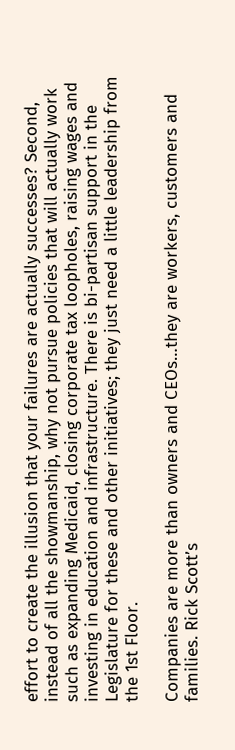effort to create the illusion that your failures are actually successes? Second, instead of all the showmanship, why not pursue policies that will actually work such as expanding Medicaid, closing corporate tax loopholes, raising wages and investing in education and infrastructure. There is bi-partisan support in the Legislature for these and other initiatives; they just need a little leadership from the 1st Floor.

Companies are more than owners and CEOs…they are workers, customers and families. Rick Scott’s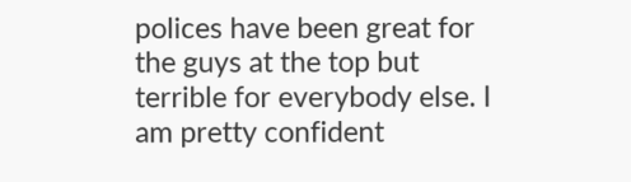polices have been great for the guys at the top but terrible for everybody else. I am pretty confident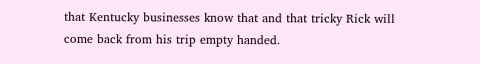that Kentucky businesses know that and that tricky Rick will come back from his trip empty handed.